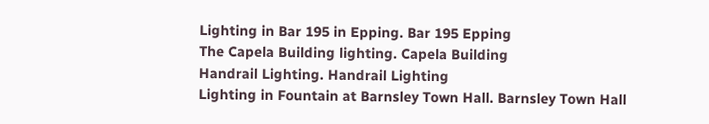Lighting in Bar 195 in Epping. Bar 195 Epping
The Capela Building lighting. Capela Building
Handrail Lighting. Handrail Lighting
Lighting in Fountain at Barnsley Town Hall. Barnsley Town Hall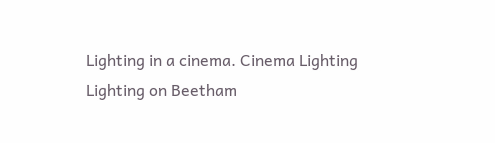Lighting in a cinema. Cinema Lighting
Lighting on Beetham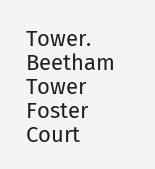Tower. Beetham Tower
Foster Court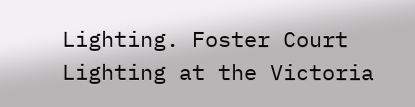Lighting. Foster Court
Lighting at the Victoria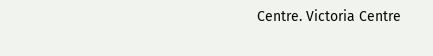Centre. Victoria Centre